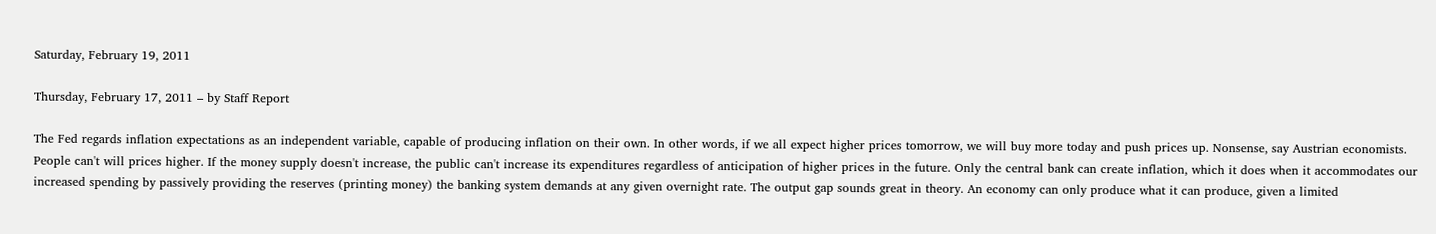Saturday, February 19, 2011

Thursday, February 17, 2011 – by Staff Report

The Fed regards inflation expectations as an independent variable, capable of producing inflation on their own. In other words, if we all expect higher prices tomorrow, we will buy more today and push prices up. Nonsense, say Austrian economists. People can't will prices higher. If the money supply doesn't increase, the public can't increase its expenditures regardless of anticipation of higher prices in the future. Only the central bank can create inflation, which it does when it accommodates our increased spending by passively providing the reserves (printing money) the banking system demands at any given overnight rate. The output gap sounds great in theory. An economy can only produce what it can produce, given a limited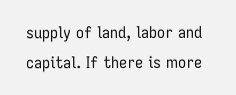supply of land, labor and capital. If there is more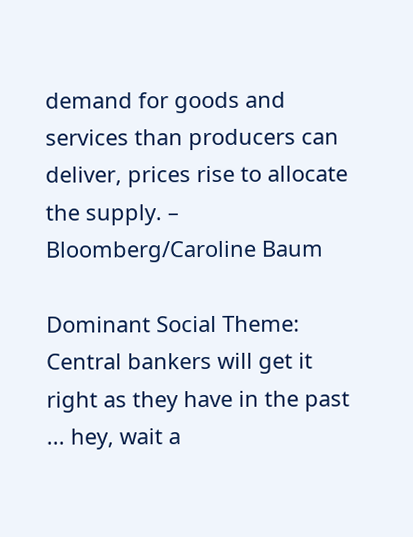demand for goods and services than producers can deliver, prices rise to allocate the supply. – Bloomberg/Caroline Baum

Dominant Social Theme: Central bankers will get it right as they have in the past ... hey, wait a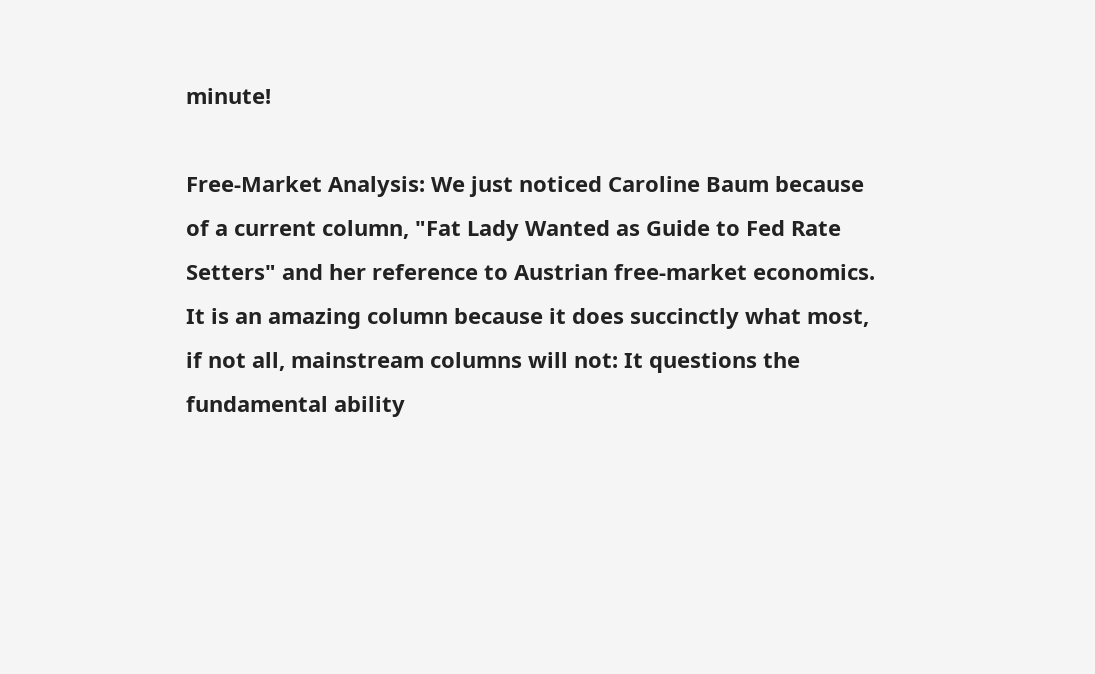minute!

Free-Market Analysis: We just noticed Caroline Baum because of a current column, "Fat Lady Wanted as Guide to Fed Rate Setters" and her reference to Austrian free-market economics. It is an amazing column because it does succinctly what most, if not all, mainstream columns will not: It questions the fundamental ability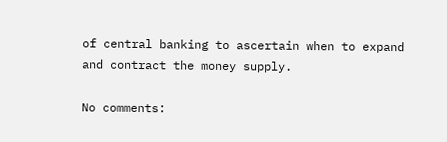of central banking to ascertain when to expand and contract the money supply.

No comments: